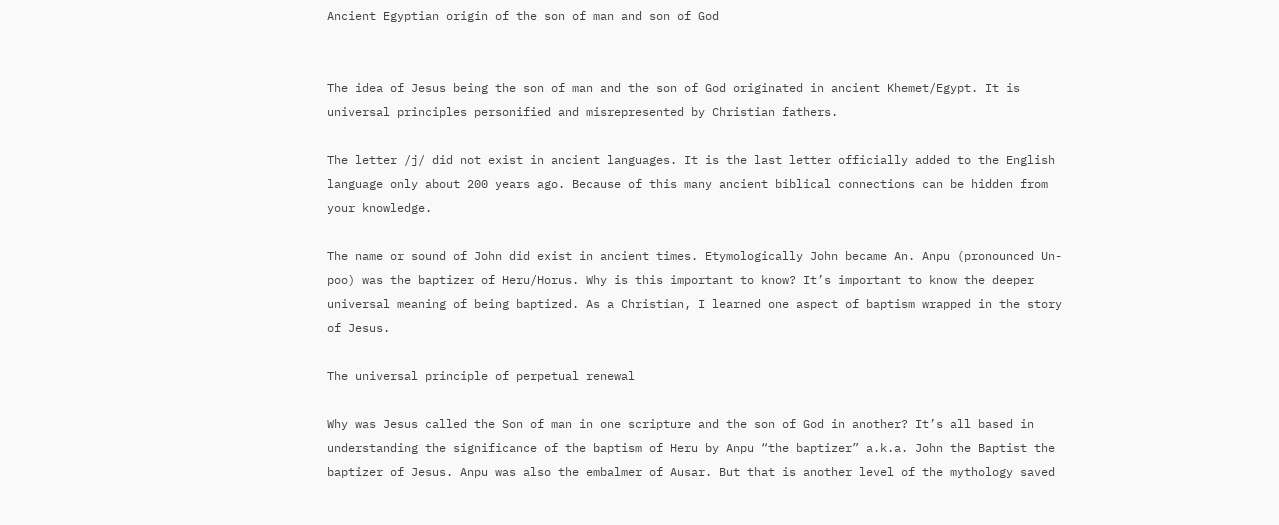Ancient Egyptian origin of the son of man and son of God


The idea of Jesus being the son of man and the son of God originated in ancient Khemet/Egypt. It is universal principles personified and misrepresented by Christian fathers.

The letter /j/ did not exist in ancient languages. It is the last letter officially added to the English language only about 200 years ago. Because of this many ancient biblical connections can be hidden from your knowledge.

The name or sound of John did exist in ancient times. Etymologically John became An. Anpu (pronounced Un-poo) was the baptizer of Heru/Horus. Why is this important to know? It’s important to know the deeper universal meaning of being baptized. As a Christian, I learned one aspect of baptism wrapped in the story of Jesus.

The universal principle of perpetual renewal

Why was Jesus called the Son of man in one scripture and the son of God in another? It’s all based in understanding the significance of the baptism of Heru by Anpu “the baptizer” a.k.a. John the Baptist the baptizer of Jesus. Anpu was also the embalmer of Ausar. But that is another level of the mythology saved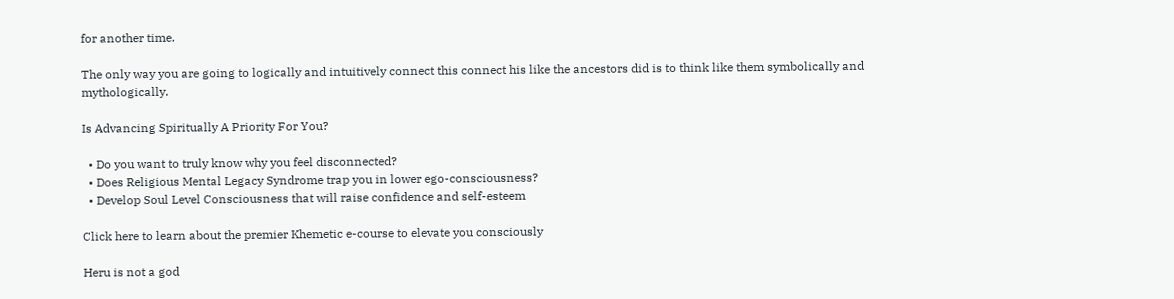for another time.

The only way you are going to logically and intuitively connect this connect his like the ancestors did is to think like them symbolically and mythologically.

Is Advancing Spiritually A Priority For You?

  • Do you want to truly know why you feel disconnected?
  • Does Religious Mental Legacy Syndrome trap you in lower ego-consciousness?
  • Develop Soul Level Consciousness that will raise confidence and self-esteem

Click here to learn about the premier Khemetic e-course to elevate you consciously

Heru is not a god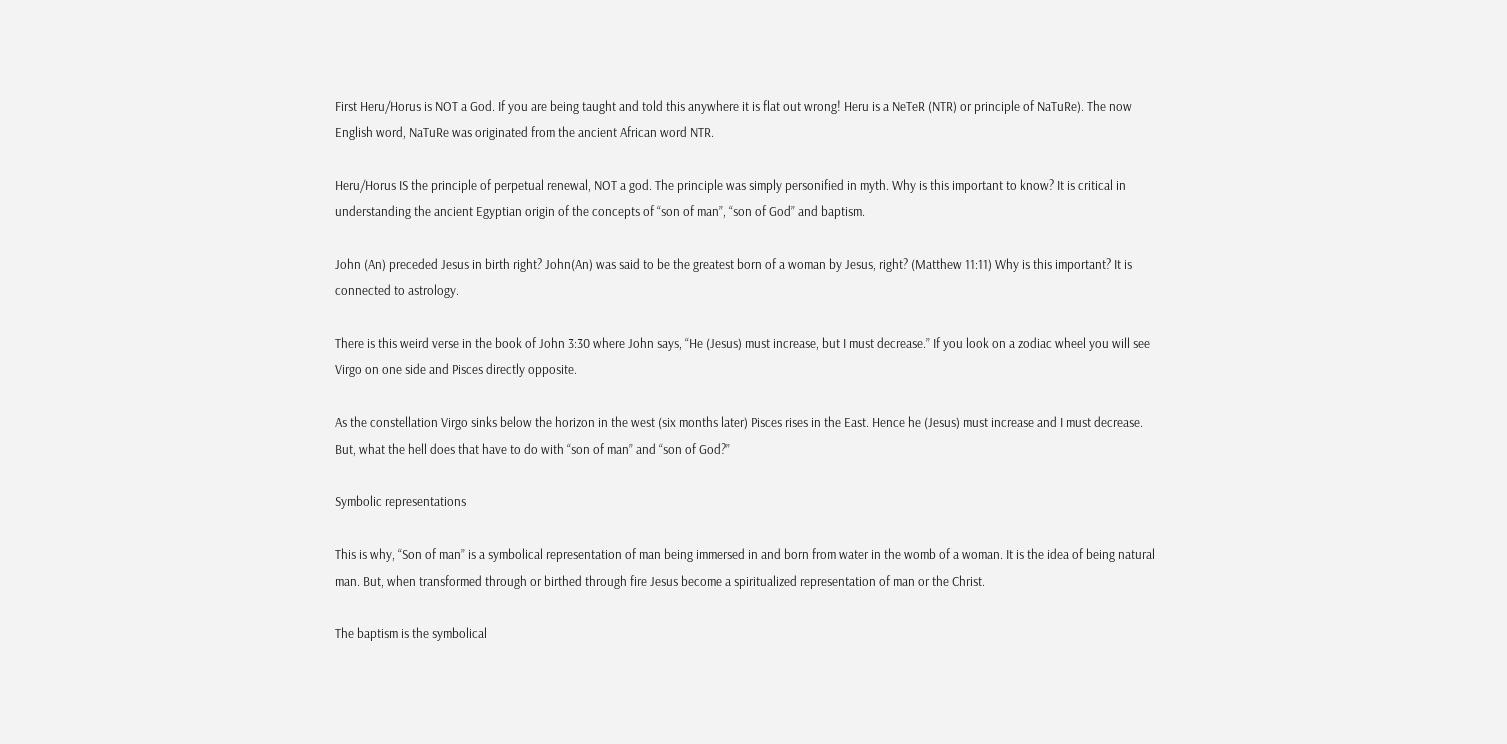First Heru/Horus is NOT a God. If you are being taught and told this anywhere it is flat out wrong! Heru is a NeTeR (NTR) or principle of NaTuRe). The now English word, NaTuRe was originated from the ancient African word NTR.

Heru/Horus IS the principle of perpetual renewal, NOT a god. The principle was simply personified in myth. Why is this important to know? It is critical in understanding the ancient Egyptian origin of the concepts of “son of man”, “son of God” and baptism.

John (An) preceded Jesus in birth right? John(An) was said to be the greatest born of a woman by Jesus, right? (Matthew 11:11) Why is this important? It is connected to astrology.

There is this weird verse in the book of John 3:30 where John says, “He (Jesus) must increase, but I must decrease.” If you look on a zodiac wheel you will see Virgo on one side and Pisces directly opposite.

As the constellation Virgo sinks below the horizon in the west (six months later) Pisces rises in the East. Hence he (Jesus) must increase and I must decrease. But, what the hell does that have to do with “son of man” and “son of God?”

Symbolic representations

This is why, “Son of man” is a symbolical representation of man being immersed in and born from water in the womb of a woman. It is the idea of being natural man. But, when transformed through or birthed through fire Jesus become a spiritualized representation of man or the Christ.

The baptism is the symbolical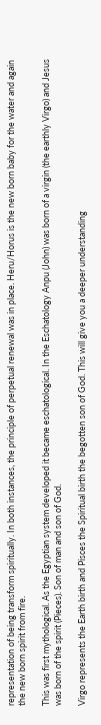representation of being transform spiritually. In both instances, the principle of perpetual renewal was in place. Heru/Horus is the new born baby for the water and again the new born spirit from fire.

This was first mythological. As the Egyptian system developed it became eschatological. In the Eschatology Anpu (John) was born of a virgin (the earthly Virgo) and Jesus was born of the spirit (Pieces). Son of man and son of God.

Virgo represents the Earth birth and Pisces the Spiritual birth the begotten son of God. This will give you a deeper understanding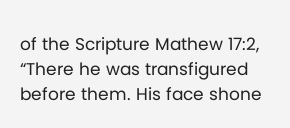of the Scripture Mathew 17:2, “There he was transfigured before them. His face shone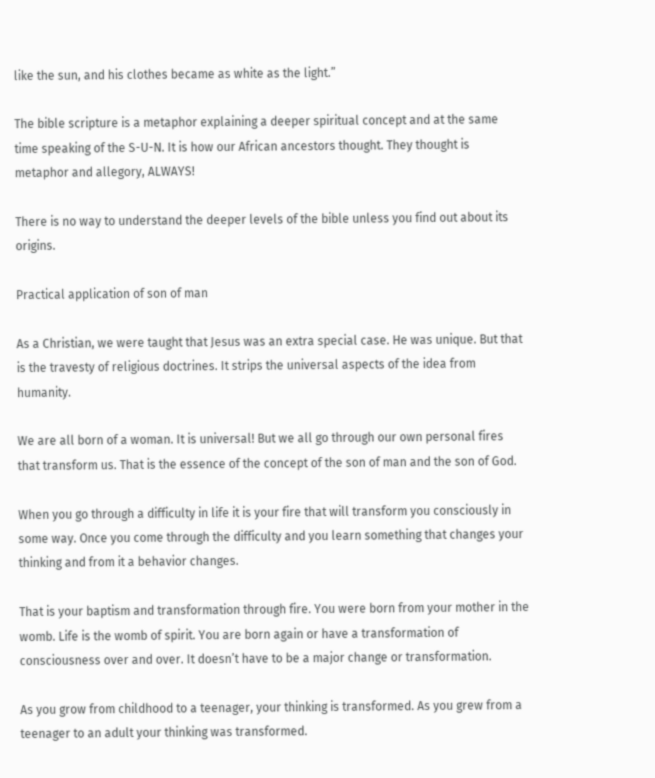like the sun, and his clothes became as white as the light.”

The bible scripture is a metaphor explaining a deeper spiritual concept and at the same time speaking of the S-U-N. It is how our African ancestors thought. They thought is metaphor and allegory, ALWAYS!

There is no way to understand the deeper levels of the bible unless you find out about its origins.

Practical application of son of man

As a Christian, we were taught that Jesus was an extra special case. He was unique. But that is the travesty of religious doctrines. It strips the universal aspects of the idea from humanity.

We are all born of a woman. It is universal! But we all go through our own personal fires that transform us. That is the essence of the concept of the son of man and the son of God.

When you go through a difficulty in life it is your fire that will transform you consciously in some way. Once you come through the difficulty and you learn something that changes your thinking and from it a behavior changes.

That is your baptism and transformation through fire. You were born from your mother in the womb. Life is the womb of spirit. You are born again or have a transformation of consciousness over and over. It doesn’t have to be a major change or transformation.

As you grow from childhood to a teenager, your thinking is transformed. As you grew from a teenager to an adult your thinking was transformed.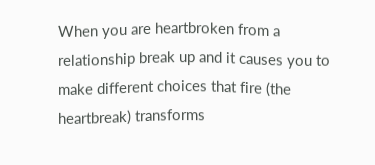When you are heartbroken from a relationship break up and it causes you to make different choices that fire (the heartbreak) transforms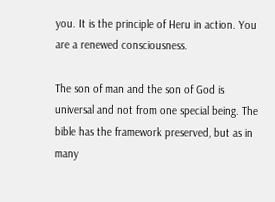you. It is the principle of Heru in action. You are a renewed consciousness.

The son of man and the son of God is universal and not from one special being. The bible has the framework preserved, but as in many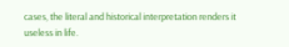cases, the literal and historical interpretation renders it useless in life.